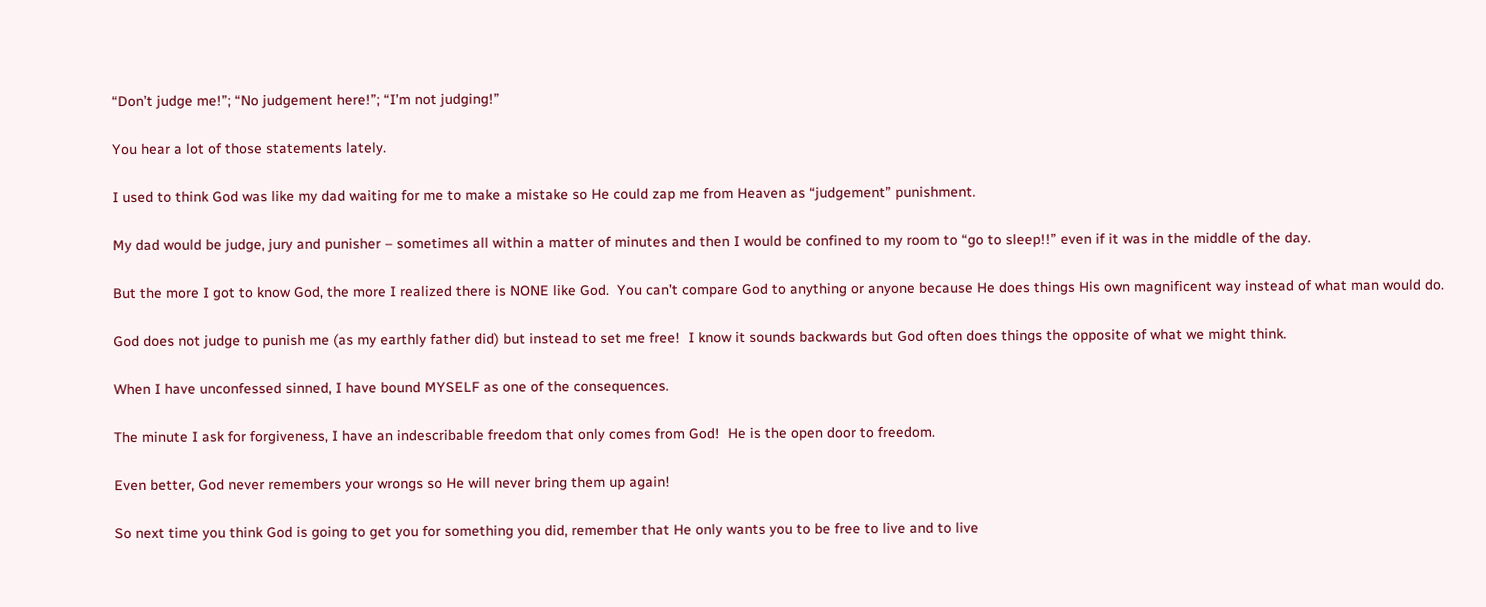“Don’t judge me!”; “No judgement here!”; “I’m not judging!”

You hear a lot of those statements lately.

I used to think God was like my dad waiting for me to make a mistake so He could zap me from Heaven as “judgement” punishment.

My dad would be judge, jury and punisher – sometimes all within a matter of minutes and then I would be confined to my room to “go to sleep!!” even if it was in the middle of the day.

But the more I got to know God, the more I realized there is NONE like God.  You can’t compare God to anything or anyone because He does things His own magnificent way instead of what man would do.

God does not judge to punish me (as my earthly father did) but instead to set me free!  I know it sounds backwards but God often does things the opposite of what we might think.

When I have unconfessed sinned, I have bound MYSELF as one of the consequences.

The minute I ask for forgiveness, I have an indescribable freedom that only comes from God!  He is the open door to freedom.

Even better, God never remembers your wrongs so He will never bring them up again!

So next time you think God is going to get you for something you did, remember that He only wants you to be free to live and to live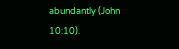abundantly (John 10:10).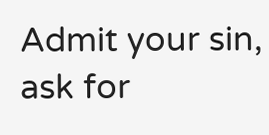Admit your sin, ask for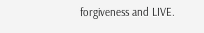forgiveness and LIVE.